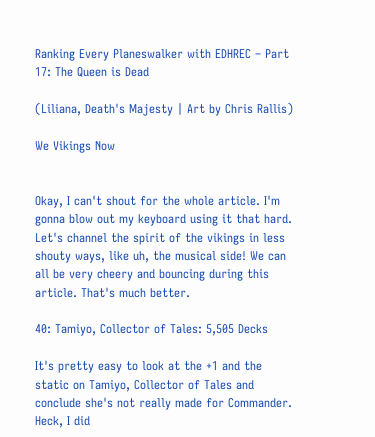Ranking Every Planeswalker with EDHREC – Part 17: The Queen is Dead

(Liliana, Death's Majesty | Art by Chris Rallis)

We Vikings Now


Okay, I can't shout for the whole article. I'm gonna blow out my keyboard using it that hard. Let's channel the spirit of the vikings in less shouty ways, like uh, the musical side! We can all be very cheery and bouncing during this article. That's much better.

40: Tamiyo, Collector of Tales: 5,505 Decks

It's pretty easy to look at the +1 and the static on Tamiyo, Collector of Tales and conclude she's not really made for Commander. Heck, I did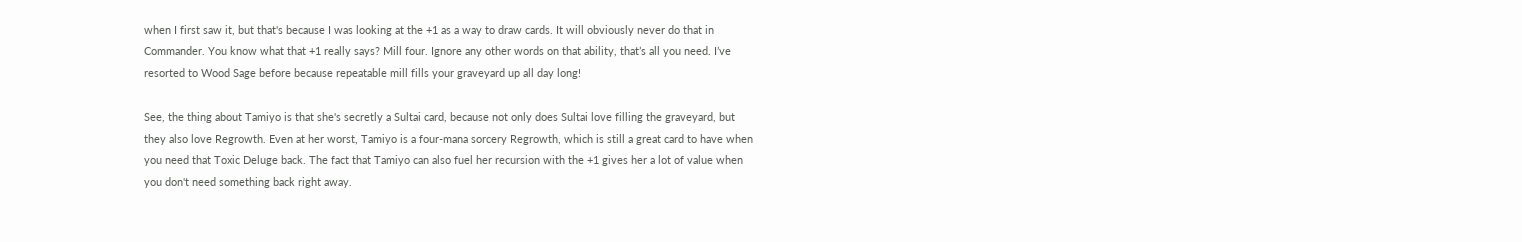when I first saw it, but that's because I was looking at the +1 as a way to draw cards. It will obviously never do that in Commander. You know what that +1 really says? Mill four. Ignore any other words on that ability, that’s all you need. I’ve resorted to Wood Sage before because repeatable mill fills your graveyard up all day long!

See, the thing about Tamiyo is that she's secretly a Sultai card, because not only does Sultai love filling the graveyard, but they also love Regrowth. Even at her worst, Tamiyo is a four-mana sorcery Regrowth, which is still a great card to have when you need that Toxic Deluge back. The fact that Tamiyo can also fuel her recursion with the +1 gives her a lot of value when you don't need something back right away.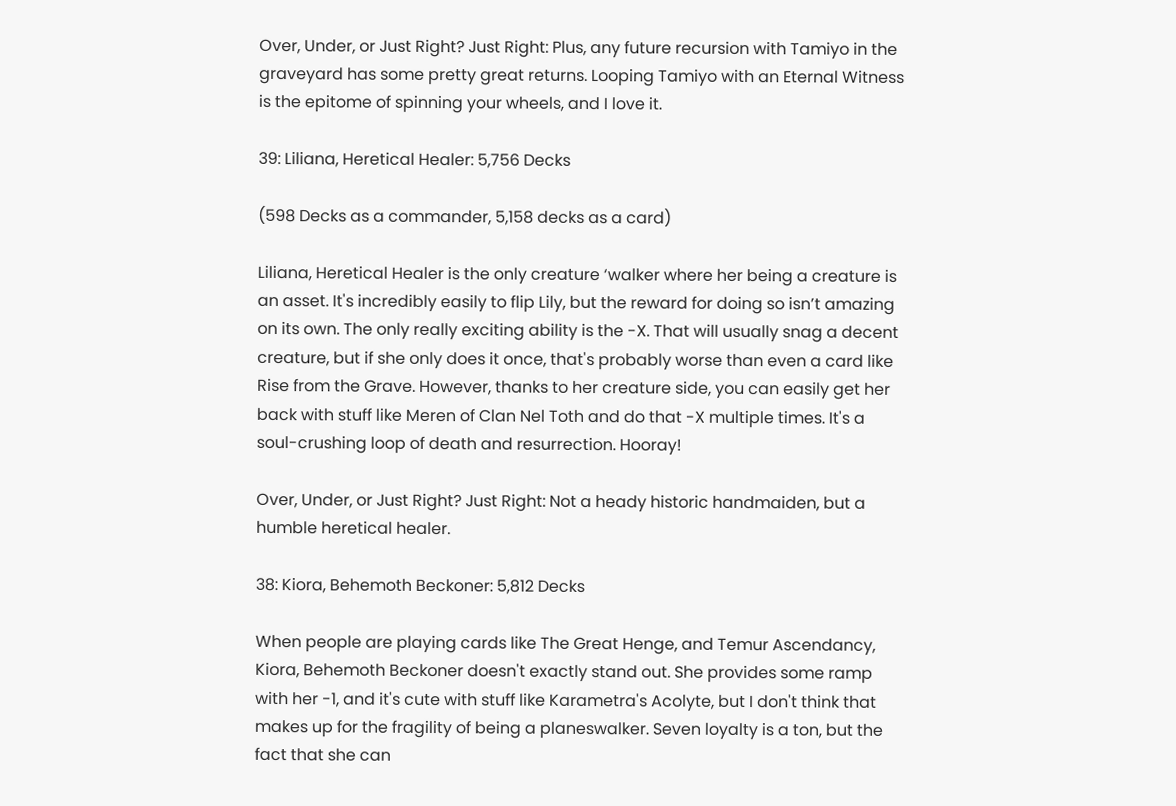Over, Under, or Just Right? Just Right: Plus, any future recursion with Tamiyo in the graveyard has some pretty great returns. Looping Tamiyo with an Eternal Witness is the epitome of spinning your wheels, and I love it.

39: Liliana, Heretical Healer: 5,756 Decks

(598 Decks as a commander, 5,158 decks as a card)

Liliana, Heretical Healer is the only creature ‘walker where her being a creature is an asset. It's incredibly easily to flip Lily, but the reward for doing so isn’t amazing on its own. The only really exciting ability is the -X. That will usually snag a decent creature, but if she only does it once, that's probably worse than even a card like Rise from the Grave. However, thanks to her creature side, you can easily get her back with stuff like Meren of Clan Nel Toth and do that -X multiple times. It's a soul-crushing loop of death and resurrection. Hooray!

Over, Under, or Just Right? Just Right: Not a heady historic handmaiden, but a humble heretical healer.

38: Kiora, Behemoth Beckoner: 5,812 Decks

When people are playing cards like The Great Henge, and Temur Ascendancy, Kiora, Behemoth Beckoner doesn't exactly stand out. She provides some ramp with her -1, and it's cute with stuff like Karametra's Acolyte, but I don't think that makes up for the fragility of being a planeswalker. Seven loyalty is a ton, but the fact that she can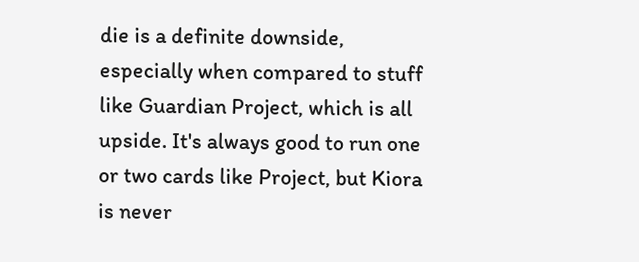die is a definite downside, especially when compared to stuff like Guardian Project, which is all upside. It's always good to run one or two cards like Project, but Kiora is never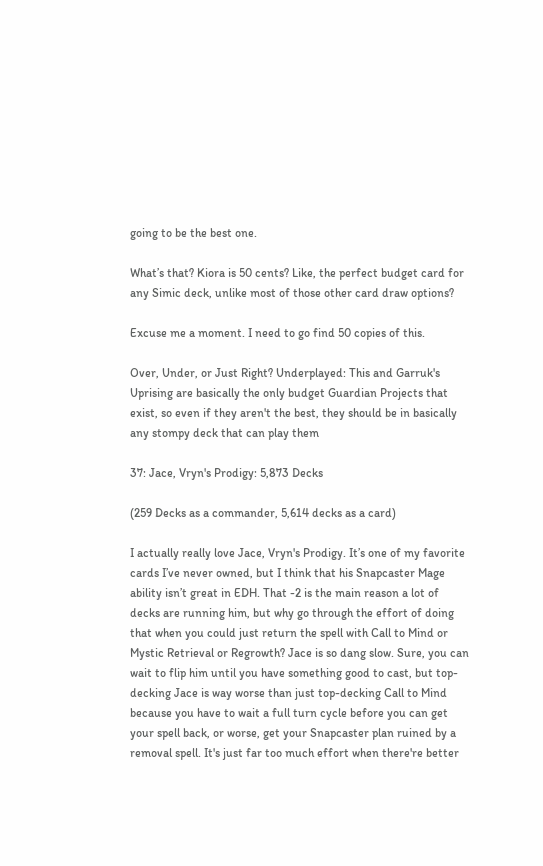going to be the best one.

What’s that? Kiora is 50 cents? Like, the perfect budget card for any Simic deck, unlike most of those other card draw options?

Excuse me a moment. I need to go find 50 copies of this.

Over, Under, or Just Right? Underplayed: This and Garruk's Uprising are basically the only budget Guardian Projects that exist, so even if they aren't the best, they should be in basically any stompy deck that can play them

37: Jace, Vryn's Prodigy: 5,873 Decks

(259 Decks as a commander, 5,614 decks as a card)

I actually really love Jace, Vryn's Prodigy. It’s one of my favorite cards I’ve never owned, but I think that his Snapcaster Mage ability isn’t great in EDH. That -2 is the main reason a lot of decks are running him, but why go through the effort of doing that when you could just return the spell with Call to Mind or Mystic Retrieval or Regrowth? Jace is so dang slow. Sure, you can wait to flip him until you have something good to cast, but top-decking Jace is way worse than just top-decking Call to Mind because you have to wait a full turn cycle before you can get your spell back, or worse, get your Snapcaster plan ruined by a removal spell. It's just far too much effort when there're better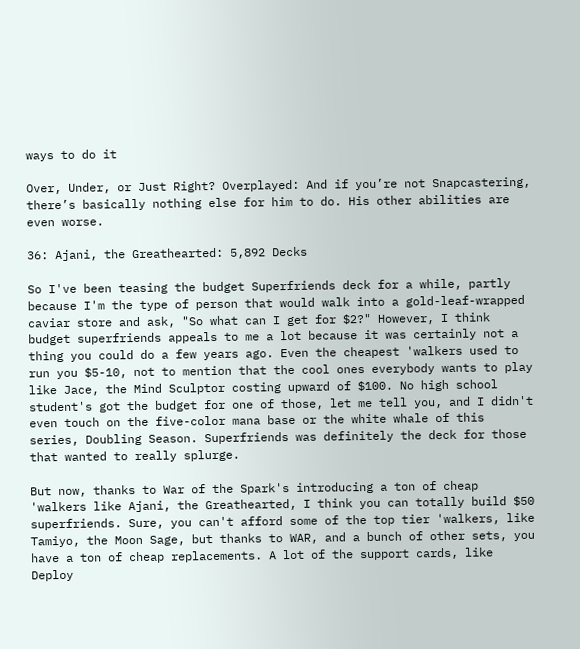ways to do it

Over, Under, or Just Right? Overplayed: And if you’re not Snapcastering, there’s basically nothing else for him to do. His other abilities are even worse.

36: Ajani, the Greathearted: 5,892 Decks

So I've been teasing the budget Superfriends deck for a while, partly because I'm the type of person that would walk into a gold-leaf-wrapped caviar store and ask, "So what can I get for $2?" However, I think budget superfriends appeals to me a lot because it was certainly not a thing you could do a few years ago. Even the cheapest 'walkers used to run you $5-10, not to mention that the cool ones everybody wants to play like Jace, the Mind Sculptor costing upward of $100. No high school student's got the budget for one of those, let me tell you, and I didn't even touch on the five-color mana base or the white whale of this series, Doubling Season. Superfriends was definitely the deck for those that wanted to really splurge.

But now, thanks to War of the Spark's introducing a ton of cheap 'walkers like Ajani, the Greathearted, I think you can totally build $50 superfriends. Sure, you can't afford some of the top tier 'walkers, like Tamiyo, the Moon Sage, but thanks to WAR, and a bunch of other sets, you have a ton of cheap replacements. A lot of the support cards, like Deploy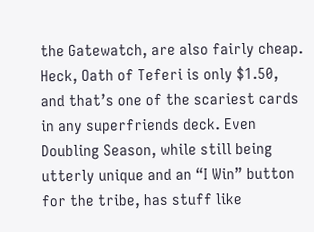the Gatewatch, are also fairly cheap. Heck, Oath of Teferi is only $1.50, and that’s one of the scariest cards in any superfriends deck. Even Doubling Season, while still being utterly unique and an “I Win” button for the tribe, has stuff like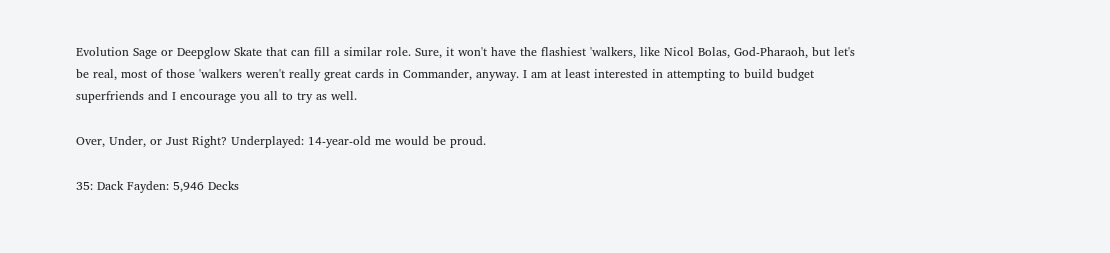Evolution Sage or Deepglow Skate that can fill a similar role. Sure, it won't have the flashiest 'walkers, like Nicol Bolas, God-Pharaoh, but let's be real, most of those 'walkers weren't really great cards in Commander, anyway. I am at least interested in attempting to build budget superfriends and I encourage you all to try as well.

Over, Under, or Just Right? Underplayed: 14-year-old me would be proud.

35: Dack Fayden: 5,946 Decks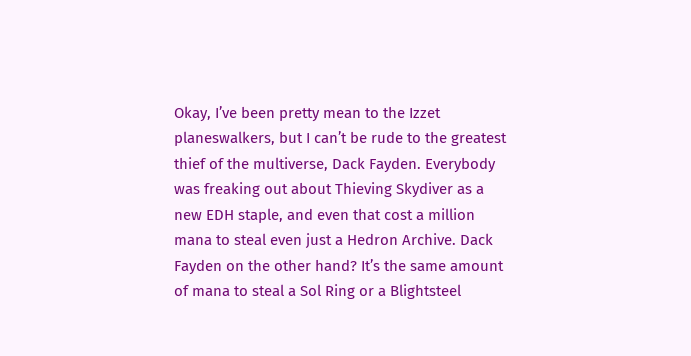Okay, I’ve been pretty mean to the Izzet planeswalkers, but I can’t be rude to the greatest thief of the multiverse, Dack Fayden. Everybody was freaking out about Thieving Skydiver as a new EDH staple, and even that cost a million mana to steal even just a Hedron Archive. Dack Fayden on the other hand? It’s the same amount of mana to steal a Sol Ring or a Blightsteel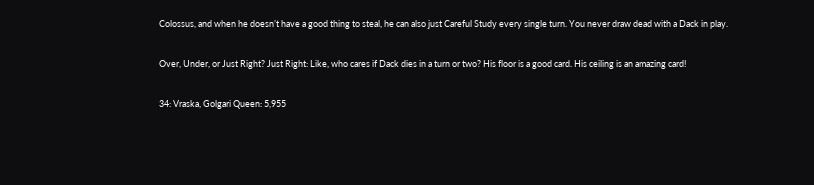Colossus, and when he doesn’t have a good thing to steal, he can also just Careful Study every single turn. You never draw dead with a Dack in play.

Over, Under, or Just Right? Just Right: Like, who cares if Dack dies in a turn or two? His floor is a good card. His ceiling is an amazing card!

34: Vraska, Golgari Queen: 5,955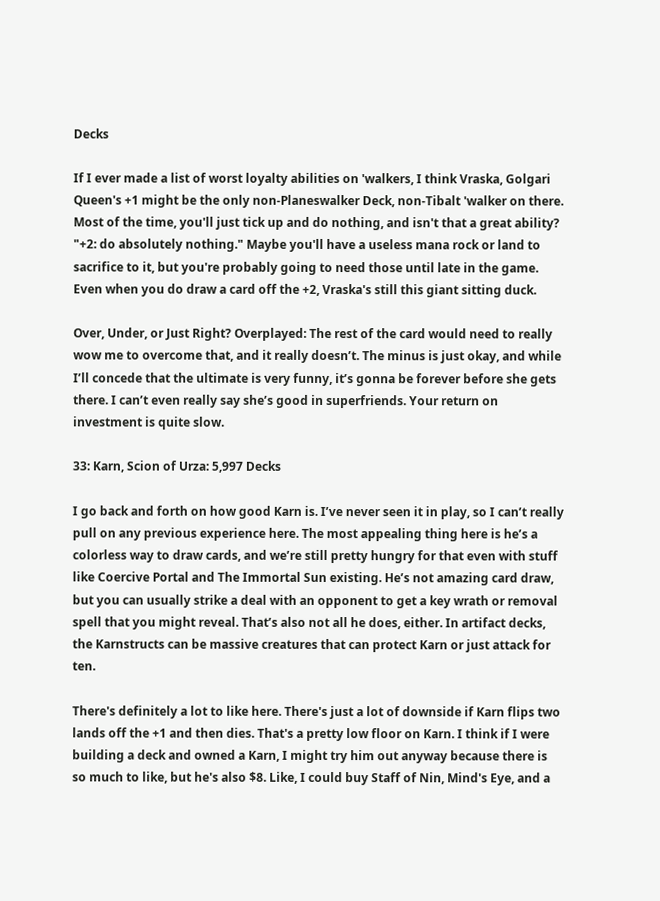Decks

If I ever made a list of worst loyalty abilities on 'walkers, I think Vraska, Golgari Queen's +1 might be the only non-Planeswalker Deck, non-Tibalt 'walker on there. Most of the time, you'll just tick up and do nothing, and isn't that a great ability? "+2: do absolutely nothing." Maybe you'll have a useless mana rock or land to sacrifice to it, but you're probably going to need those until late in the game. Even when you do draw a card off the +2, Vraska's still this giant sitting duck.

Over, Under, or Just Right? Overplayed: The rest of the card would need to really wow me to overcome that, and it really doesn’t. The minus is just okay, and while I’ll concede that the ultimate is very funny, it’s gonna be forever before she gets there. I can’t even really say she’s good in superfriends. Your return on investment is quite slow.

33: Karn, Scion of Urza: 5,997 Decks

I go back and forth on how good Karn is. I’ve never seen it in play, so I can’t really pull on any previous experience here. The most appealing thing here is he’s a colorless way to draw cards, and we’re still pretty hungry for that even with stuff like Coercive Portal and The Immortal Sun existing. He’s not amazing card draw, but you can usually strike a deal with an opponent to get a key wrath or removal spell that you might reveal. That’s also not all he does, either. In artifact decks, the Karnstructs can be massive creatures that can protect Karn or just attack for ten.

There's definitely a lot to like here. There's just a lot of downside if Karn flips two lands off the +1 and then dies. That's a pretty low floor on Karn. I think if I were building a deck and owned a Karn, I might try him out anyway because there is so much to like, but he's also $8. Like, I could buy Staff of Nin, Mind's Eye, and a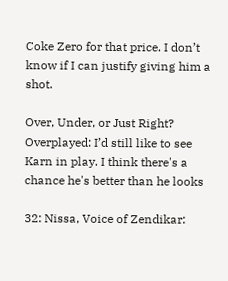Coke Zero for that price. I don’t know if I can justify giving him a shot.

Over, Under, or Just Right? Overplayed: I’d still like to see Karn in play. I think there's a chance he's better than he looks

32: Nissa, Voice of Zendikar: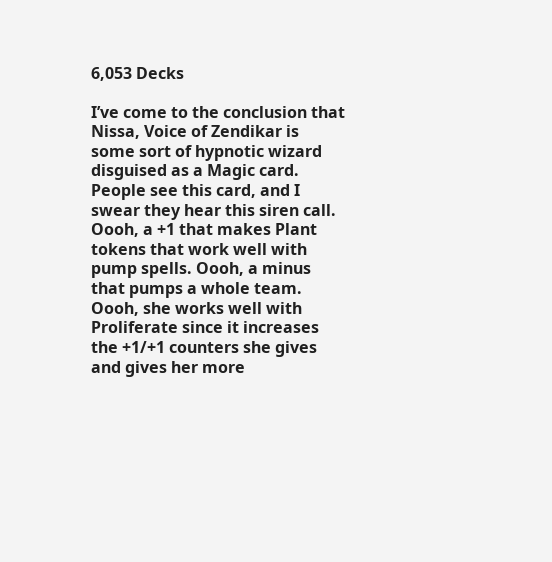6,053 Decks

I’ve come to the conclusion that Nissa, Voice of Zendikar is some sort of hypnotic wizard disguised as a Magic card. People see this card, and I swear they hear this siren call. Oooh, a +1 that makes Plant tokens that work well with pump spells. Oooh, a minus that pumps a whole team. Oooh, she works well with Proliferate since it increases the +1/+1 counters she gives and gives her more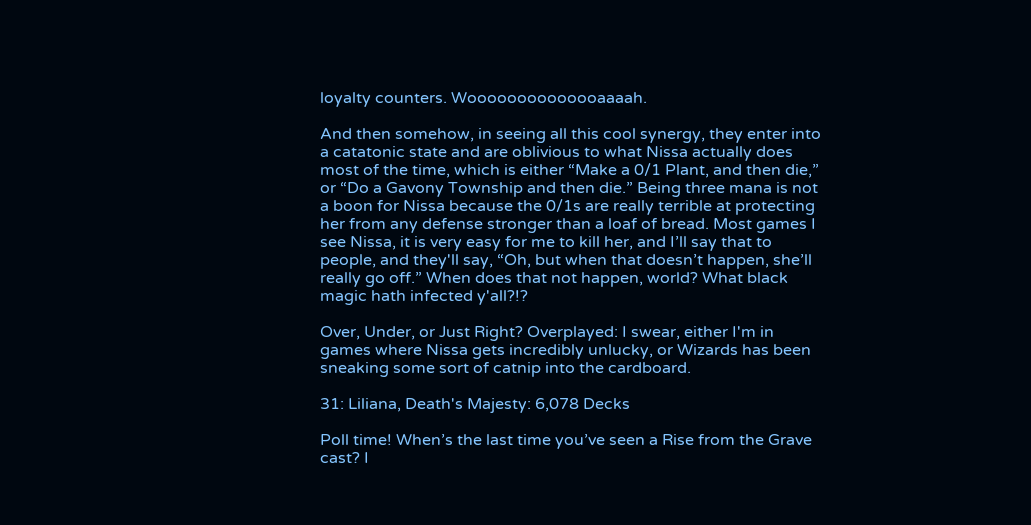loyalty counters. Woooooooooooooaaaah.

And then somehow, in seeing all this cool synergy, they enter into a catatonic state and are oblivious to what Nissa actually does most of the time, which is either “Make a 0/1 Plant, and then die,” or “Do a Gavony Township and then die.” Being three mana is not a boon for Nissa because the 0/1s are really terrible at protecting her from any defense stronger than a loaf of bread. Most games I see Nissa, it is very easy for me to kill her, and I’ll say that to people, and they'll say, “Oh, but when that doesn’t happen, she’ll really go off.” When does that not happen, world? What black magic hath infected y'all?!?

Over, Under, or Just Right? Overplayed: I swear, either I'm in games where Nissa gets incredibly unlucky, or Wizards has been sneaking some sort of catnip into the cardboard.

31: Liliana, Death's Majesty: 6,078 Decks

Poll time! When’s the last time you’ve seen a Rise from the Grave cast? I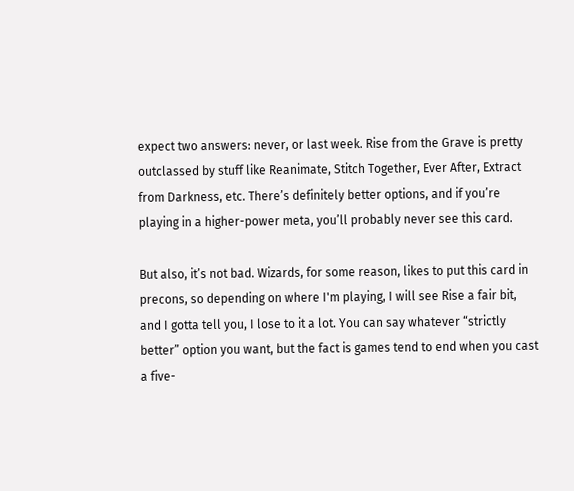expect two answers: never, or last week. Rise from the Grave is pretty outclassed by stuff like Reanimate, Stitch Together, Ever After, Extract from Darkness, etc. There’s definitely better options, and if you’re playing in a higher-power meta, you’ll probably never see this card.

But also, it’s not bad. Wizards, for some reason, likes to put this card in precons, so depending on where I'm playing, I will see Rise a fair bit, and I gotta tell you, I lose to it a lot. You can say whatever “strictly better” option you want, but the fact is games tend to end when you cast a five-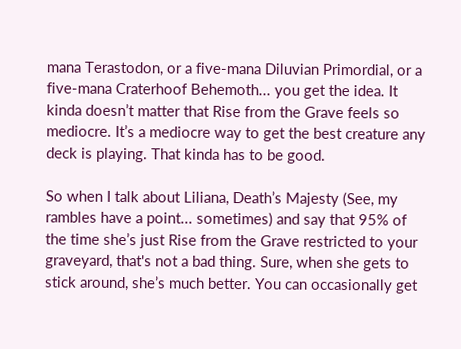mana Terastodon, or a five-mana Diluvian Primordial, or a five-mana Craterhoof Behemoth... you get the idea. It kinda doesn’t matter that Rise from the Grave feels so mediocre. It’s a mediocre way to get the best creature any deck is playing. That kinda has to be good.

So when I talk about Liliana, Death’s Majesty (See, my rambles have a point... sometimes) and say that 95% of the time she’s just Rise from the Grave restricted to your graveyard, that's not a bad thing. Sure, when she gets to stick around, she’s much better. You can occasionally get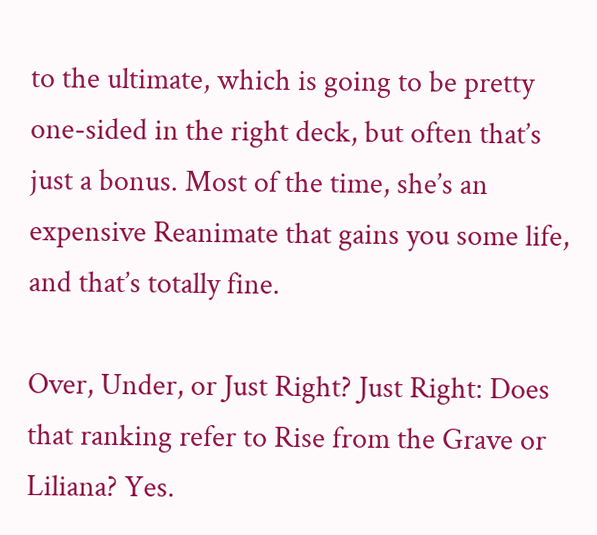to the ultimate, which is going to be pretty one-sided in the right deck, but often that’s just a bonus. Most of the time, she’s an expensive Reanimate that gains you some life, and that’s totally fine.

Over, Under, or Just Right? Just Right: Does that ranking refer to Rise from the Grave or Liliana? Yes.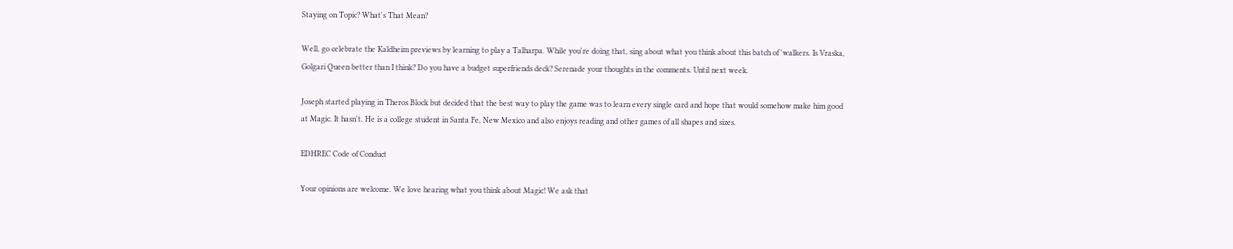Staying on Topic? What's That Mean?

Well, go celebrate the Kaldheim previews by learning to play a Talharpa. While you're doing that, sing about what you think about this batch of 'walkers. Is Vraska, Golgari Queen better than I think? Do you have a budget superfriends deck? Serenade your thoughts in the comments. Until next week.

Joseph started playing in Theros Block but decided that the best way to play the game was to learn every single card and hope that would somehow make him good at Magic. It hasn't. He is a college student in Santa Fe, New Mexico and also enjoys reading and other games of all shapes and sizes.

EDHREC Code of Conduct

Your opinions are welcome. We love hearing what you think about Magic! We ask that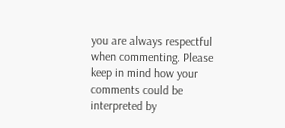you are always respectful when commenting. Please keep in mind how your comments could be interpreted by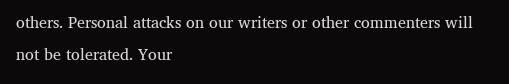others. Personal attacks on our writers or other commenters will not be tolerated. Your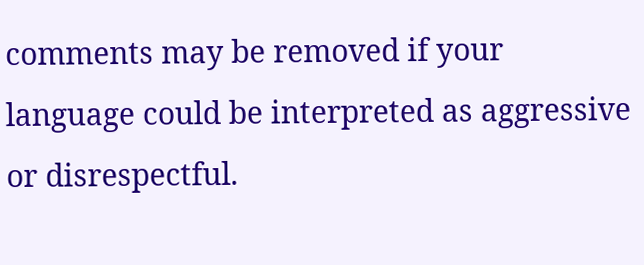comments may be removed if your language could be interpreted as aggressive or disrespectful.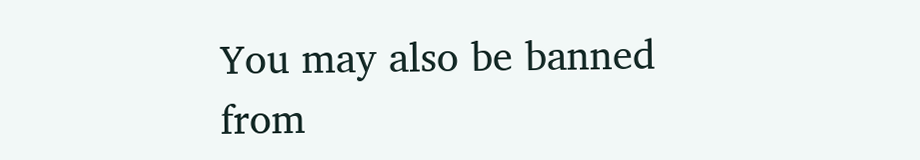You may also be banned from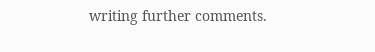writing further comments.